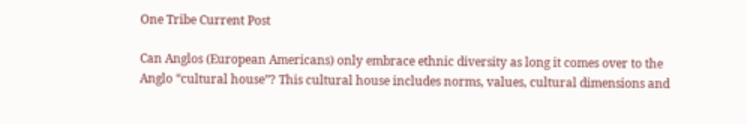One Tribe Current Post

Can Anglos (European Americans) only embrace ethnic diversity as long it comes over to the Anglo “cultural house”? This cultural house includes norms, values, cultural dimensions and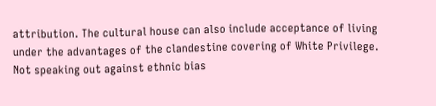attribution. The cultural house can also include acceptance of living under the advantages of the clandestine covering of White Privilege. Not speaking out against ethnic bias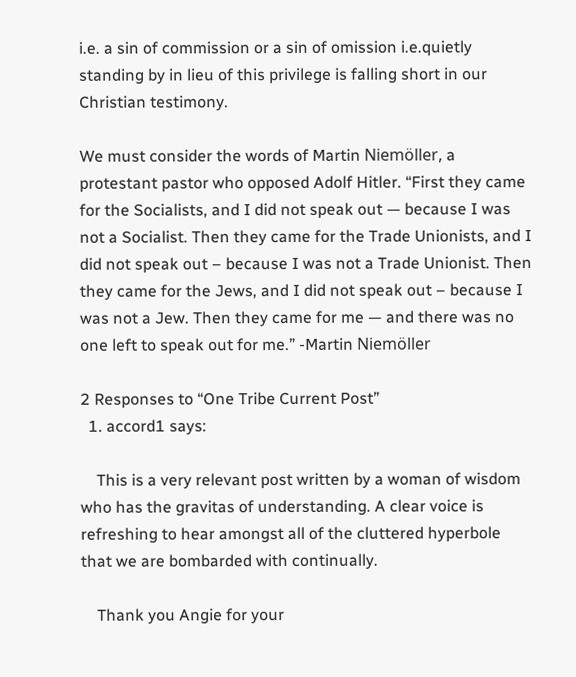i.e. a sin of commission or a sin of omission i.e.quietly standing by in lieu of this privilege is falling short in our Christian testimony.

We must consider the words of Martin Niemöller, a protestant pastor who opposed Adolf Hitler. “First they came for the Socialists, and I did not speak out — because I was not a Socialist. Then they came for the Trade Unionists, and I did not speak out – because I was not a Trade Unionist. Then they came for the Jews, and I did not speak out – because I was not a Jew. Then they came for me — and there was no one left to speak out for me.” -Martin Niemöller

2 Responses to “One Tribe Current Post”
  1. accord1 says:

    This is a very relevant post written by a woman of wisdom who has the gravitas of understanding. A clear voice is refreshing to hear amongst all of the cluttered hyperbole that we are bombarded with continually.

    Thank you Angie for your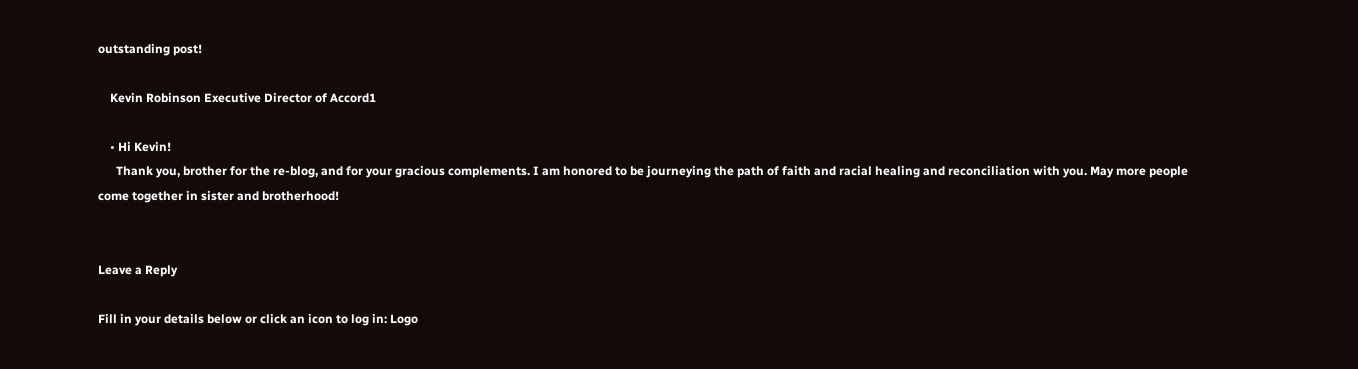outstanding post!

    Kevin Robinson Executive Director of Accord1

    • Hi Kevin!
      Thank you, brother for the re-blog, and for your gracious complements. I am honored to be journeying the path of faith and racial healing and reconciliation with you. May more people come together in sister and brotherhood!


Leave a Reply

Fill in your details below or click an icon to log in: Logo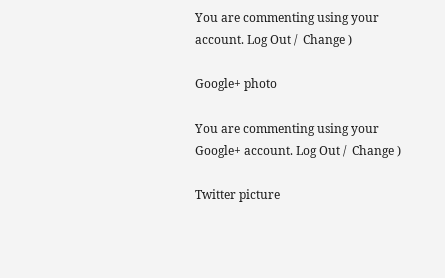You are commenting using your account. Log Out /  Change )

Google+ photo

You are commenting using your Google+ account. Log Out /  Change )

Twitter picture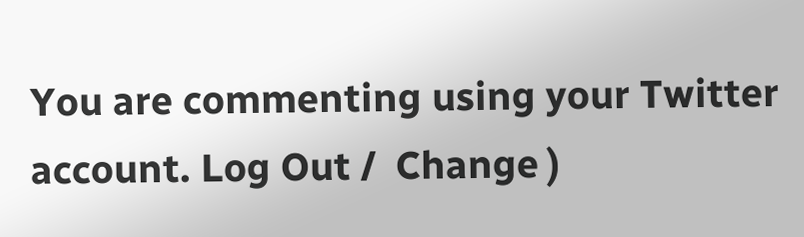You are commenting using your Twitter account. Log Out /  Change )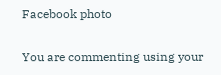Facebook photo

You are commenting using your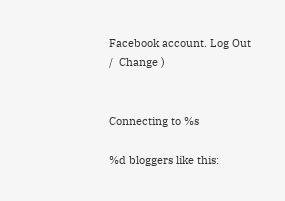Facebook account. Log Out /  Change )


Connecting to %s

%d bloggers like this: